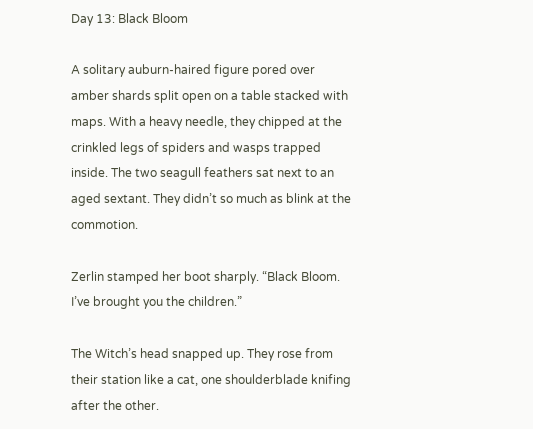Day 13: Black Bloom

A solitary auburn-haired figure pored over amber shards split open on a table stacked with maps. With a heavy needle, they chipped at the crinkled legs of spiders and wasps trapped inside. The two seagull feathers sat next to an aged sextant. They didn’t so much as blink at the commotion.

Zerlin stamped her boot sharply. “Black Bloom. I’ve brought you the children.”

The Witch’s head snapped up. They rose from their station like a cat, one shoulderblade knifing after the other.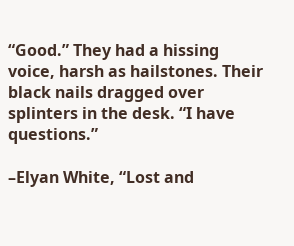“Good.” They had a hissing voice, harsh as hailstones. Their black nails dragged over splinters in the desk. “I have questions.”

–Elyan White, “Lost and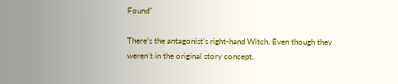Found”

There’s the antagonist’s right-hand Witch. Even though they weren’t in the original story concept,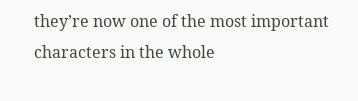they’re now one of the most important characters in the whole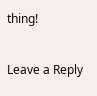thing!

Leave a Reply